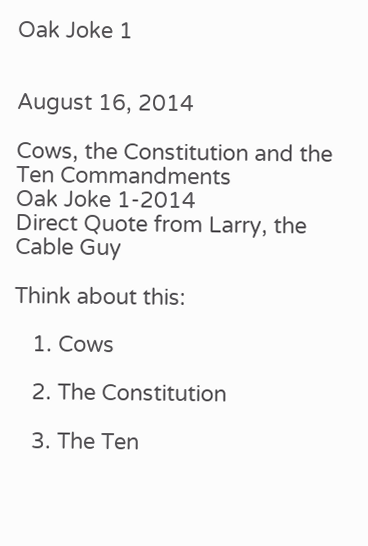Oak Joke 1


August 16, 2014

Cows, the Constitution and the Ten Commandments
Oak Joke 1-2014
Direct Quote from Larry, the Cable Guy

Think about this:

   1. Cows

   2. The Constitution

   3. The Ten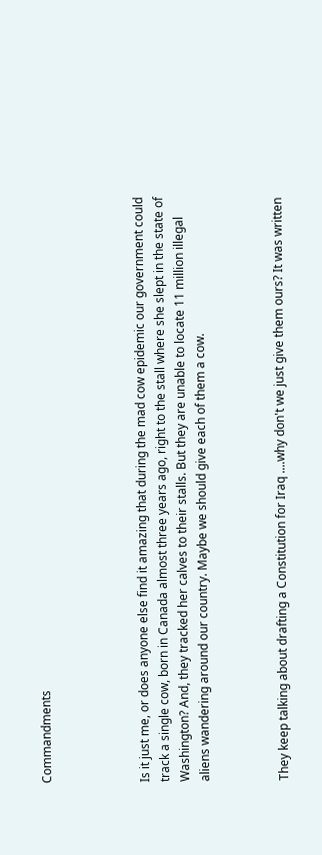Commandments




Is it just me, or does anyone else find it amazing that during the mad cow epidemic our government could track a single cow, born in Canada almost three years ago, right to the stall where she slept in the state of Washington? And, they tracked her calves to their stalls. But they are unable to locate 11 million illegal aliens wandering around our country. Maybe we should give each of them a cow.



They keep talking about drafting a Constitution for Iraq ....why don't we just give them ours? It was written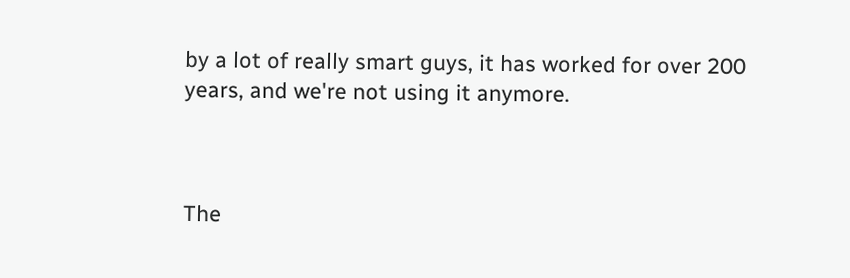by a lot of really smart guys, it has worked for over 200 years, and we're not using it anymore.



The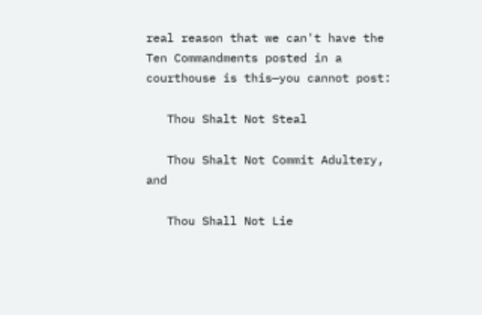real reason that we can't have the Ten Commandments posted in a courthouse is this—you cannot post:

   Thou Shalt Not Steal

   Thou Shalt Not Commit Adultery, and

   Thou Shall Not Lie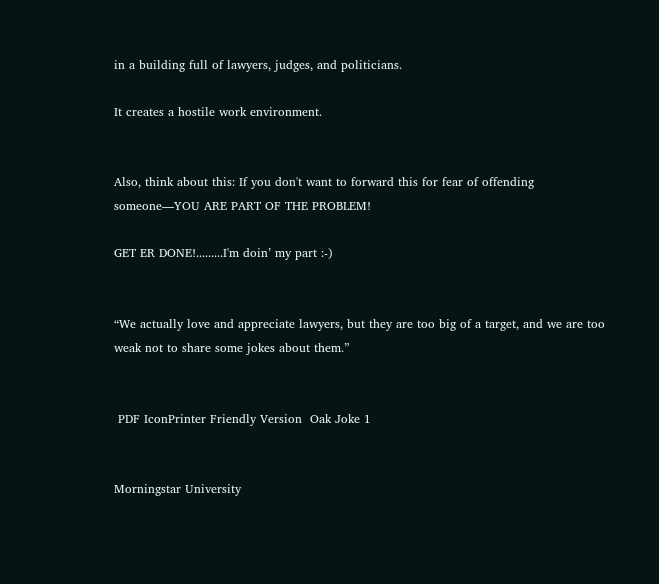in a building full of lawyers, judges, and politicians.

It creates a hostile work environment.


Also, think about this: If you don't want to forward this for fear of offending someone—YOU ARE PART OF THE PROBLEM!

GET ER DONE!.........I'm doin’ my part :-)


“We actually love and appreciate lawyers, but they are too big of a target, and we are too weak not to share some jokes about them.”


 PDF IconPrinter Friendly Version  Oak Joke 1


Morningstar University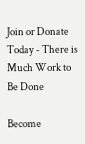Join or Donate Today - There is Much Work to Be Done

Become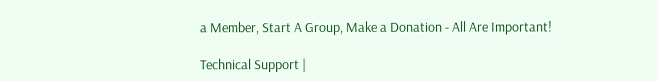a Member, Start A Group, Make a Donation - All Are Important!

Technical Support |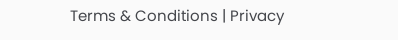Terms & Conditions | Privacy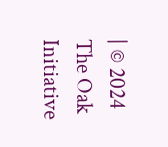| © 2024 The Oak Initiative